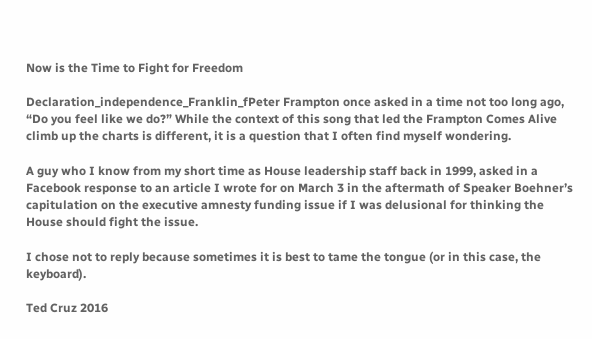Now is the Time to Fight for Freedom

Declaration_independence_Franklin_fPeter Frampton once asked in a time not too long ago, “Do you feel like we do?” While the context of this song that led the Frampton Comes Alive climb up the charts is different, it is a question that I often find myself wondering.

A guy who I know from my short time as House leadership staff back in 1999, asked in a Facebook response to an article I wrote for on March 3 in the aftermath of Speaker Boehner’s capitulation on the executive amnesty funding issue if I was delusional for thinking the House should fight the issue.

I chose not to reply because sometimes it is best to tame the tongue (or in this case, the keyboard).

Ted Cruz 2016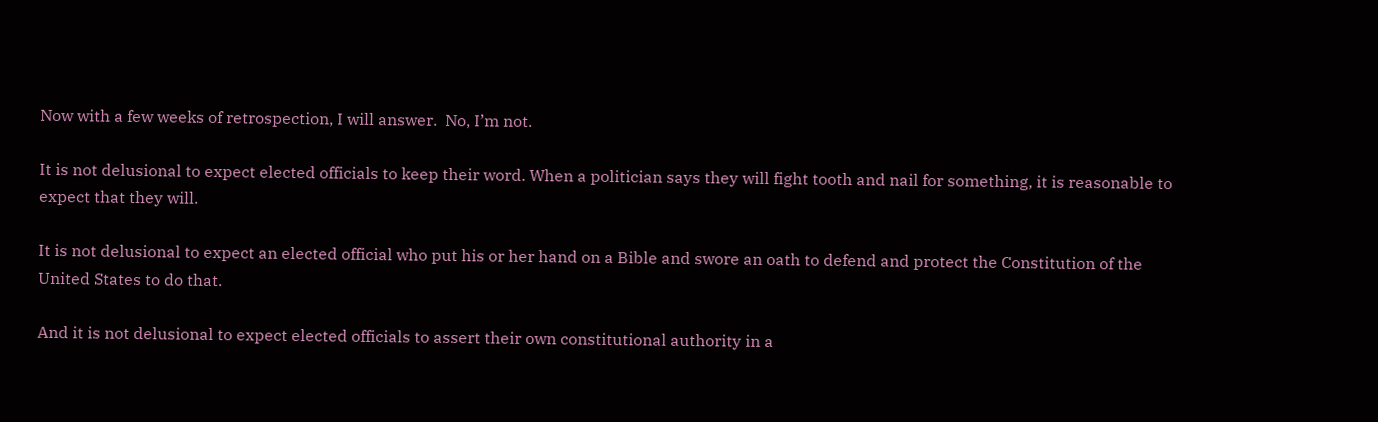Now with a few weeks of retrospection, I will answer.  No, I’m not.

It is not delusional to expect elected officials to keep their word. When a politician says they will fight tooth and nail for something, it is reasonable to expect that they will.

It is not delusional to expect an elected official who put his or her hand on a Bible and swore an oath to defend and protect the Constitution of the United States to do that.

And it is not delusional to expect elected officials to assert their own constitutional authority in a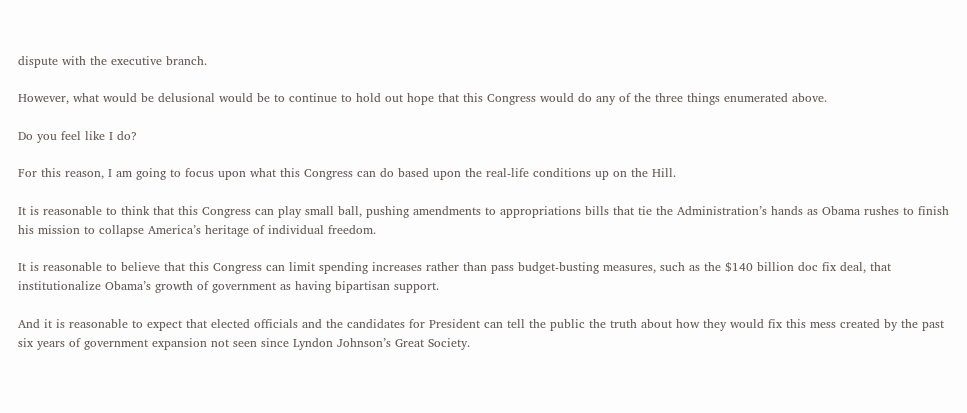dispute with the executive branch.

However, what would be delusional would be to continue to hold out hope that this Congress would do any of the three things enumerated above.

Do you feel like I do?

For this reason, I am going to focus upon what this Congress can do based upon the real-life conditions up on the Hill.

It is reasonable to think that this Congress can play small ball, pushing amendments to appropriations bills that tie the Administration’s hands as Obama rushes to finish his mission to collapse America’s heritage of individual freedom.

It is reasonable to believe that this Congress can limit spending increases rather than pass budget-busting measures, such as the $140 billion doc fix deal, that institutionalize Obama’s growth of government as having bipartisan support.

And it is reasonable to expect that elected officials and the candidates for President can tell the public the truth about how they would fix this mess created by the past six years of government expansion not seen since Lyndon Johnson’s Great Society.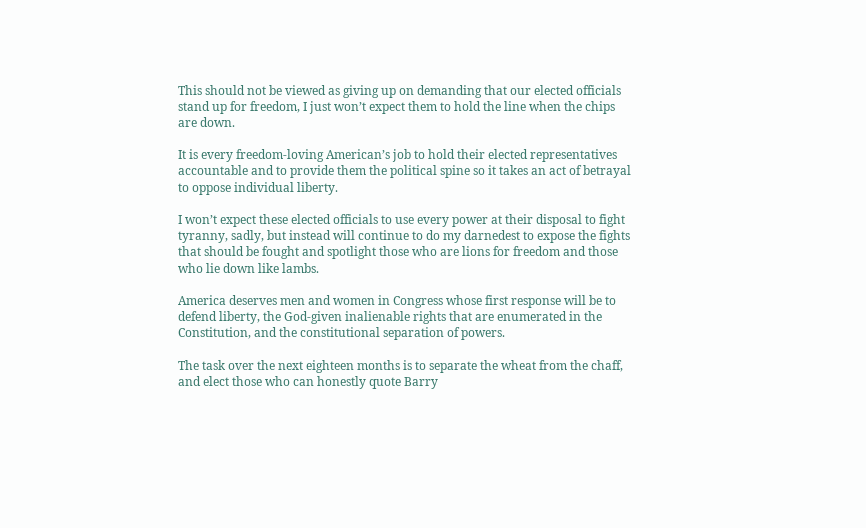This should not be viewed as giving up on demanding that our elected officials stand up for freedom, I just won’t expect them to hold the line when the chips are down.

It is every freedom-loving American’s job to hold their elected representatives accountable and to provide them the political spine so it takes an act of betrayal to oppose individual liberty.

I won’t expect these elected officials to use every power at their disposal to fight tyranny, sadly, but instead will continue to do my darnedest to expose the fights that should be fought and spotlight those who are lions for freedom and those who lie down like lambs.

America deserves men and women in Congress whose first response will be to defend liberty, the God-given inalienable rights that are enumerated in the Constitution, and the constitutional separation of powers.

The task over the next eighteen months is to separate the wheat from the chaff, and elect those who can honestly quote Barry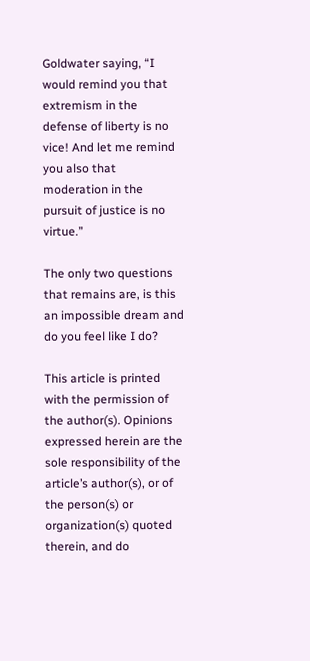Goldwater saying, “I would remind you that extremism in the defense of liberty is no vice! And let me remind you also that moderation in the pursuit of justice is no virtue.”

The only two questions that remains are, is this an impossible dream and do you feel like I do?

This article is printed with the permission of the author(s). Opinions expressed herein are the sole responsibility of the article’s author(s), or of the person(s) or organization(s) quoted therein, and do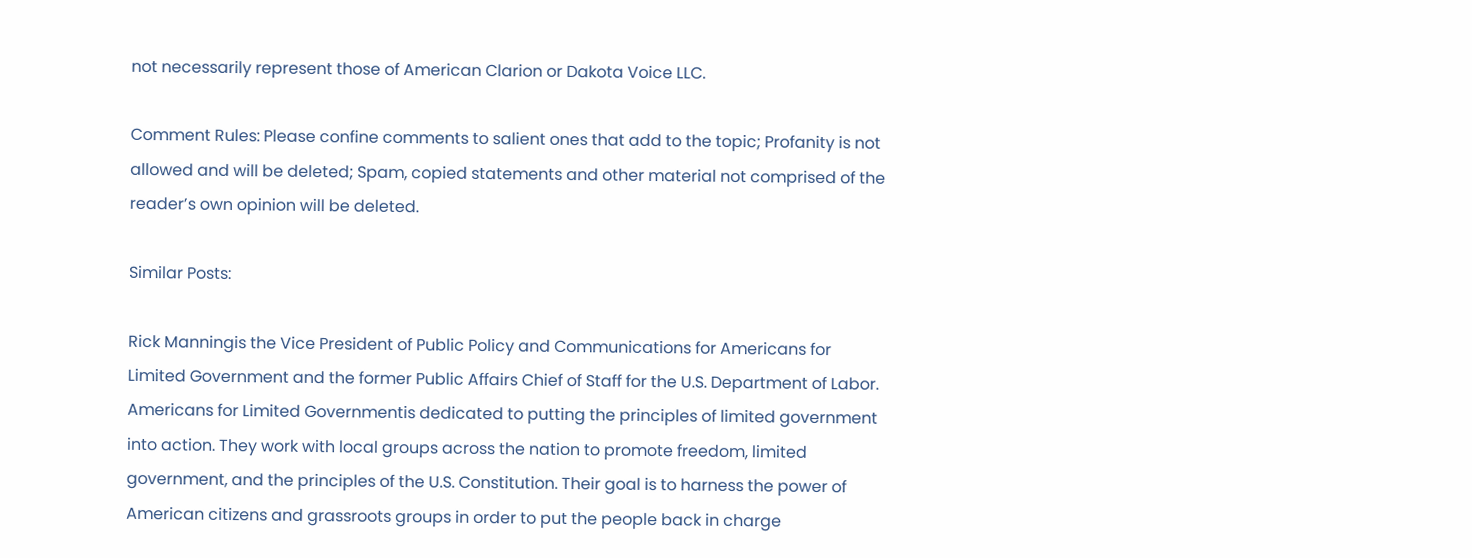not necessarily represent those of American Clarion or Dakota Voice LLC.

Comment Rules: Please confine comments to salient ones that add to the topic; Profanity is not allowed and will be deleted; Spam, copied statements and other material not comprised of the reader’s own opinion will be deleted.

Similar Posts:

Rick Manningis the Vice President of Public Policy and Communications for Americans for Limited Government and the former Public Affairs Chief of Staff for the U.S. Department of Labor. Americans for Limited Governmentis dedicated to putting the principles of limited government into action. They work with local groups across the nation to promote freedom, limited government, and the principles of the U.S. Constitution. Their goal is to harness the power of American citizens and grassroots groups in order to put the people back in charge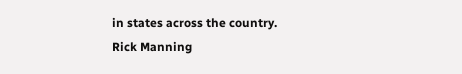in states across the country.
Rick Manning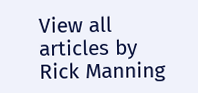View all articles by Rick Manning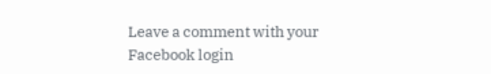Leave a comment with your Facebook login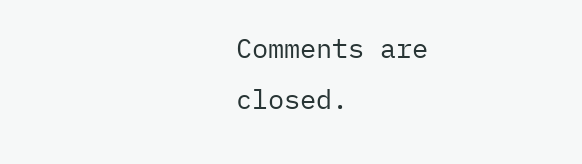Comments are closed.